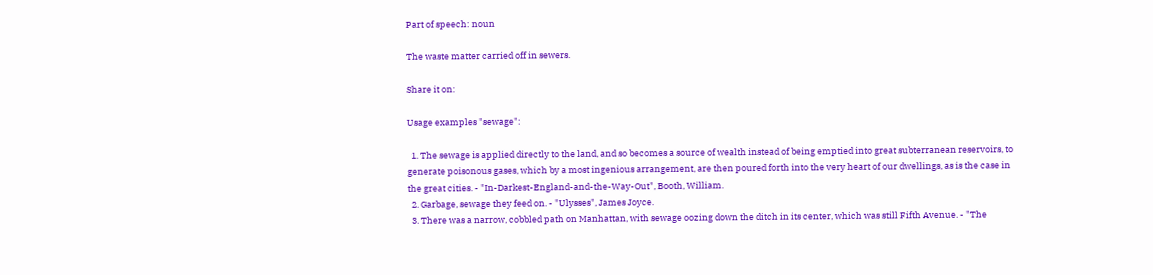Part of speech: noun

The waste matter carried off in sewers.

Share it on:

Usage examples "sewage":

  1. The sewage is applied directly to the land, and so becomes a source of wealth instead of being emptied into great subterranean reservoirs, to generate poisonous gases, which by a most ingenious arrangement, are then poured forth into the very heart of our dwellings, as is the case in the great cities. - "In-Darkest-England-and-the-Way-Out", Booth, William.
  2. Garbage, sewage they feed on. - "Ulysses", James Joyce.
  3. There was a narrow, cobbled path on Manhattan, with sewage oozing down the ditch in its center, which was still Fifth Avenue. - "The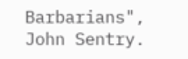Barbarians", John Sentry.